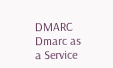DMARC Dmarc as a Service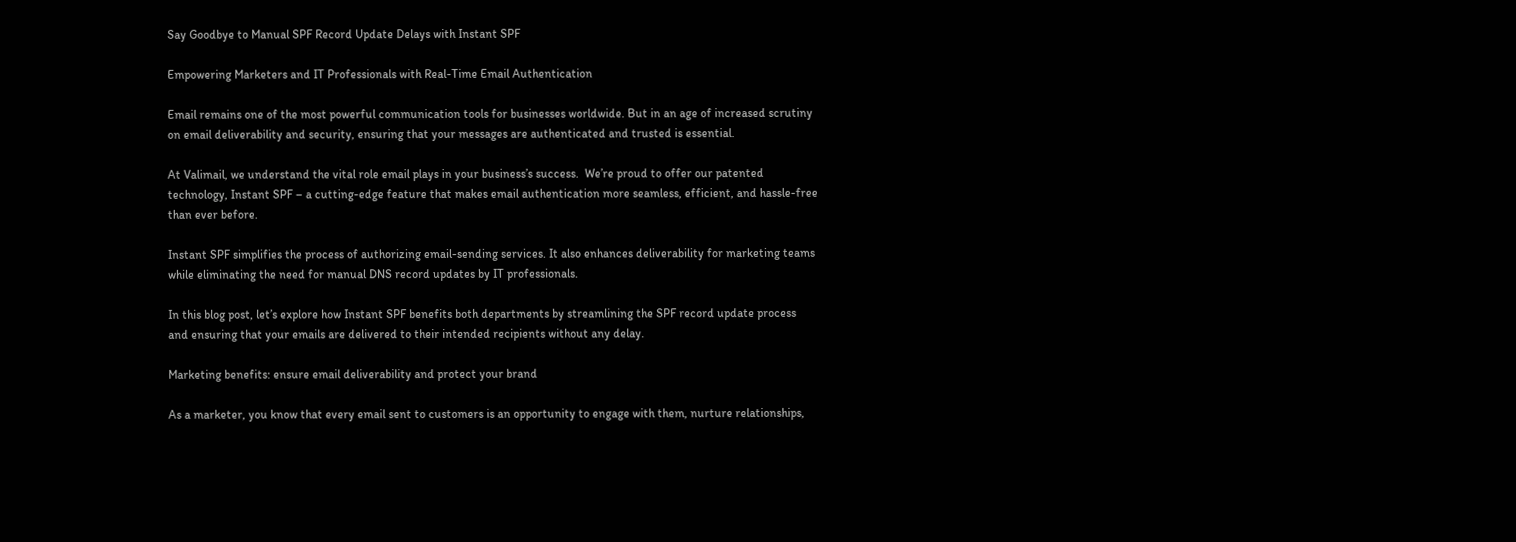Say Goodbye to Manual SPF Record Update Delays with Instant SPF

Empowering Marketers and IT Professionals with Real-Time Email Authentication

Email remains one of the most powerful communication tools for businesses worldwide. But in an age of increased scrutiny on email deliverability and security, ensuring that your messages are authenticated and trusted is essential.

At Valimail, we understand the vital role email plays in your business’s success.  We’re proud to offer our patented technology, Instant SPF – a cutting-edge feature that makes email authentication more seamless, efficient, and hassle-free than ever before.

Instant SPF simplifies the process of authorizing email-sending services. It also enhances deliverability for marketing teams while eliminating the need for manual DNS record updates by IT professionals.

In this blog post, let’s explore how Instant SPF benefits both departments by streamlining the SPF record update process and ensuring that your emails are delivered to their intended recipients without any delay.

Marketing benefits: ensure email deliverability and protect your brand

As a marketer, you know that every email sent to customers is an opportunity to engage with them, nurture relationships,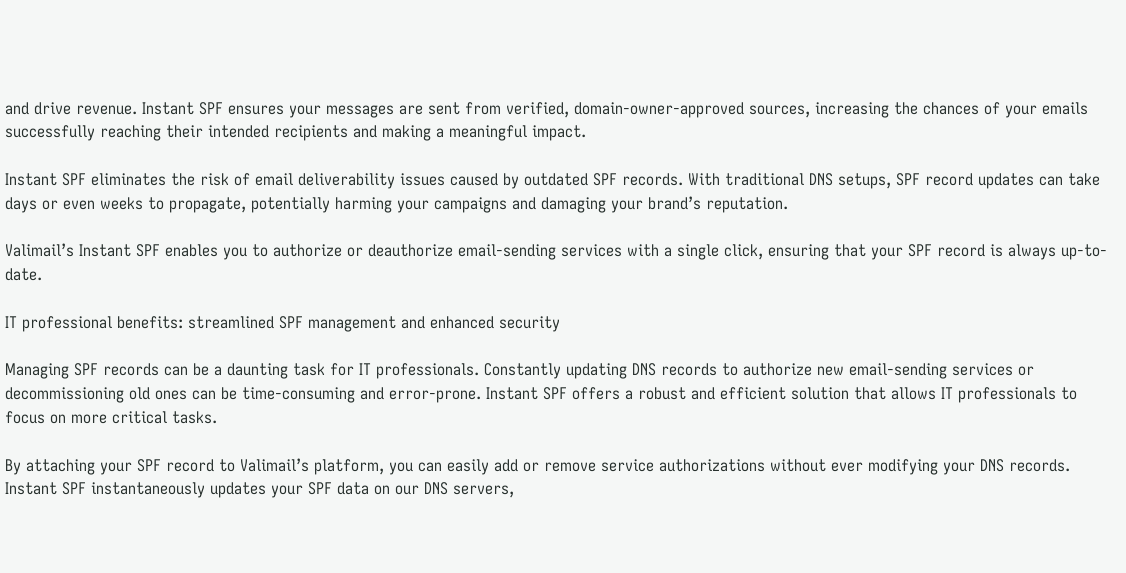and drive revenue. Instant SPF ensures your messages are sent from verified, domain-owner-approved sources, increasing the chances of your emails successfully reaching their intended recipients and making a meaningful impact.

Instant SPF eliminates the risk of email deliverability issues caused by outdated SPF records. With traditional DNS setups, SPF record updates can take days or even weeks to propagate, potentially harming your campaigns and damaging your brand’s reputation.

Valimail’s Instant SPF enables you to authorize or deauthorize email-sending services with a single click, ensuring that your SPF record is always up-to-date.

IT professional benefits: streamlined SPF management and enhanced security

Managing SPF records can be a daunting task for IT professionals. Constantly updating DNS records to authorize new email-sending services or decommissioning old ones can be time-consuming and error-prone. Instant SPF offers a robust and efficient solution that allows IT professionals to focus on more critical tasks.

By attaching your SPF record to Valimail’s platform, you can easily add or remove service authorizations without ever modifying your DNS records. Instant SPF instantaneously updates your SPF data on our DNS servers,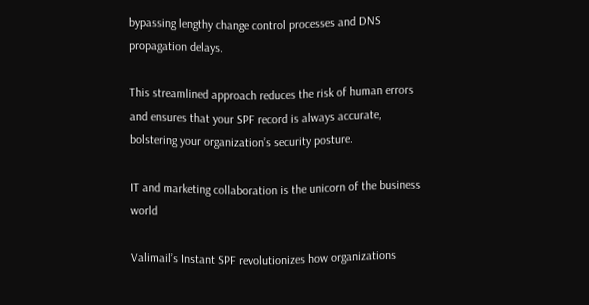bypassing lengthy change control processes and DNS propagation delays.

This streamlined approach reduces the risk of human errors and ensures that your SPF record is always accurate, bolstering your organization’s security posture.

IT and marketing collaboration is the unicorn of the business world

Valimail’s Instant SPF revolutionizes how organizations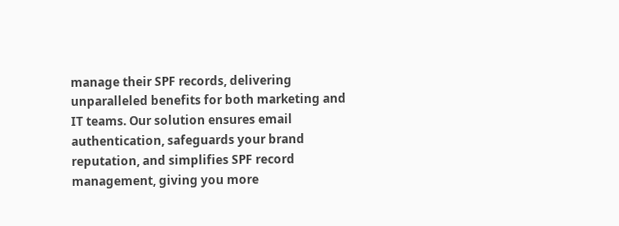manage their SPF records, delivering unparalleled benefits for both marketing and IT teams. Our solution ensures email authentication, safeguards your brand reputation, and simplifies SPF record management, giving you more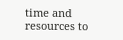time and resources to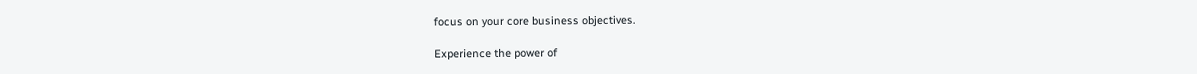focus on your core business objectives.

Experience the power of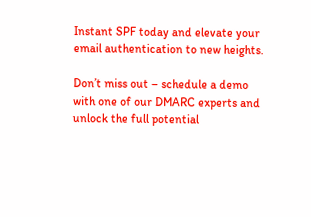Instant SPF today and elevate your email authentication to new heights.

Don’t miss out – schedule a demo with one of our DMARC experts and unlock the full potential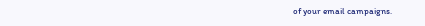of your email campaigns.